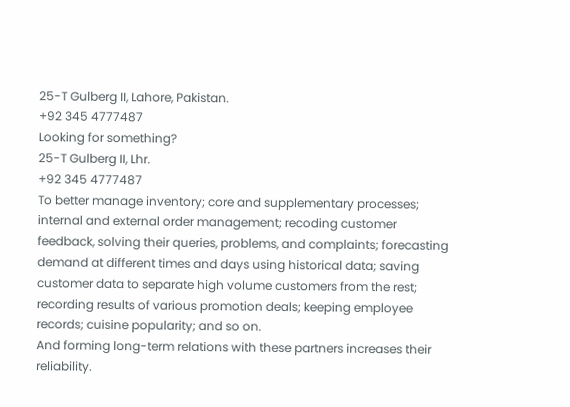25-T Gulberg II, Lahore, Pakistan.
+92 345 4777487
Looking for something?
25-T Gulberg II, Lhr.
+92 345 4777487
To better manage inventory; core and supplementary processes; internal and external order management; recoding customer feedback, solving their queries, problems, and complaints; forecasting demand at different times and days using historical data; saving customer data to separate high volume customers from the rest; recording results of various promotion deals; keeping employee records; cuisine popularity; and so on.
And forming long-term relations with these partners increases their reliability.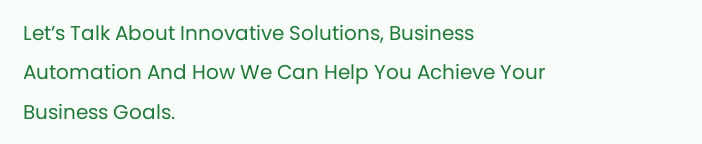Let’s Talk About Innovative Solutions, Business Automation And How We Can Help You Achieve Your Business Goals.